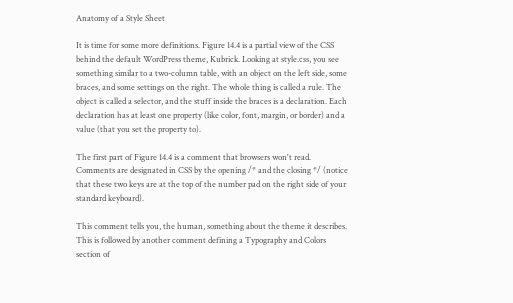Anatomy of a Style Sheet

It is time for some more definitions. Figure 14.4 is a partial view of the CSS behind the default WordPress theme, Kubrick. Looking at style.css, you see something similar to a two-column table, with an object on the left side, some braces, and some settings on the right. The whole thing is called a rule. The object is called a selector, and the stuff inside the braces is a declaration. Each declaration has at least one property (like color, font, margin, or border) and a value (that you set the property to).

The first part of Figure 14.4 is a comment that browsers won't read. Comments are designated in CSS by the opening /* and the closing */ (notice that these two keys are at the top of the number pad on the right side of your standard keyboard).

This comment tells you, the human, something about the theme it describes. This is followed by another comment defining a Typography and Colors section of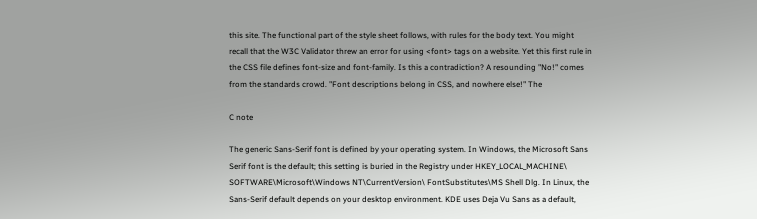this site. The functional part of the style sheet follows, with rules for the body text. You might recall that the W3C Validator threw an error for using <font> tags on a website. Yet this first rule in the CSS file defines font-size and font-family. Is this a contradiction? A resounding "No!" comes from the standards crowd. "Font descriptions belong in CSS, and nowhere else!" The

C note

The generic Sans-Serif font is defined by your operating system. In Windows, the Microsoft Sans Serif font is the default; this setting is buried in the Registry under HKEY_LOCAL_MACHINE\ SOFTWARE\Microsoft\Windows NT\CurrentVersion\ FontSubstitutes\MS Shell Dlg. In Linux, the Sans-Serif default depends on your desktop environment. KDE uses Deja Vu Sans as a default,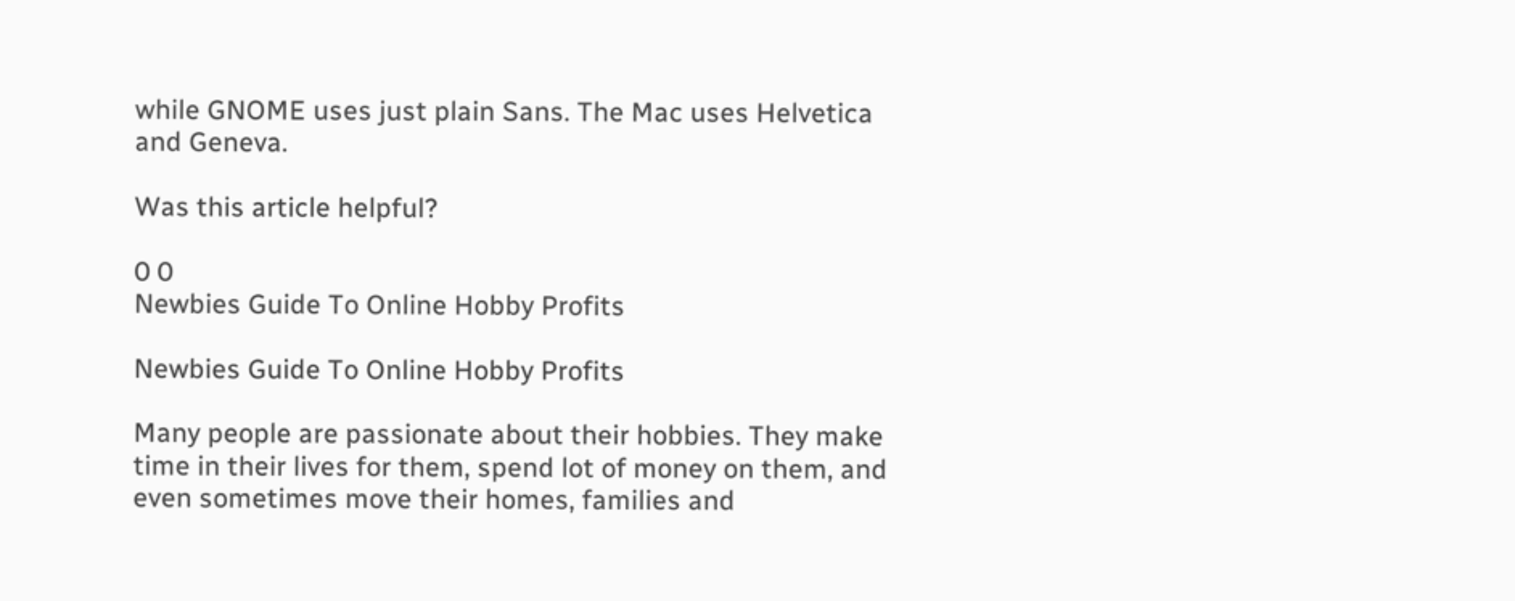while GNOME uses just plain Sans. The Mac uses Helvetica and Geneva.

Was this article helpful?

0 0
Newbies Guide To Online Hobby Profits

Newbies Guide To Online Hobby Profits

Many people are passionate about their hobbies. They make time in their lives for them, spend lot of money on them, and even sometimes move their homes, families and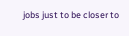jobs just to be closer to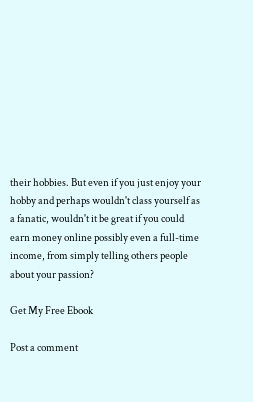their hobbies. But even if you just enjoy your hobby and perhaps wouldn't class yourself as a fanatic, wouldn't it be great if you could earn money online possibly even a full-time income, from simply telling others people about your passion?

Get My Free Ebook

Post a comment